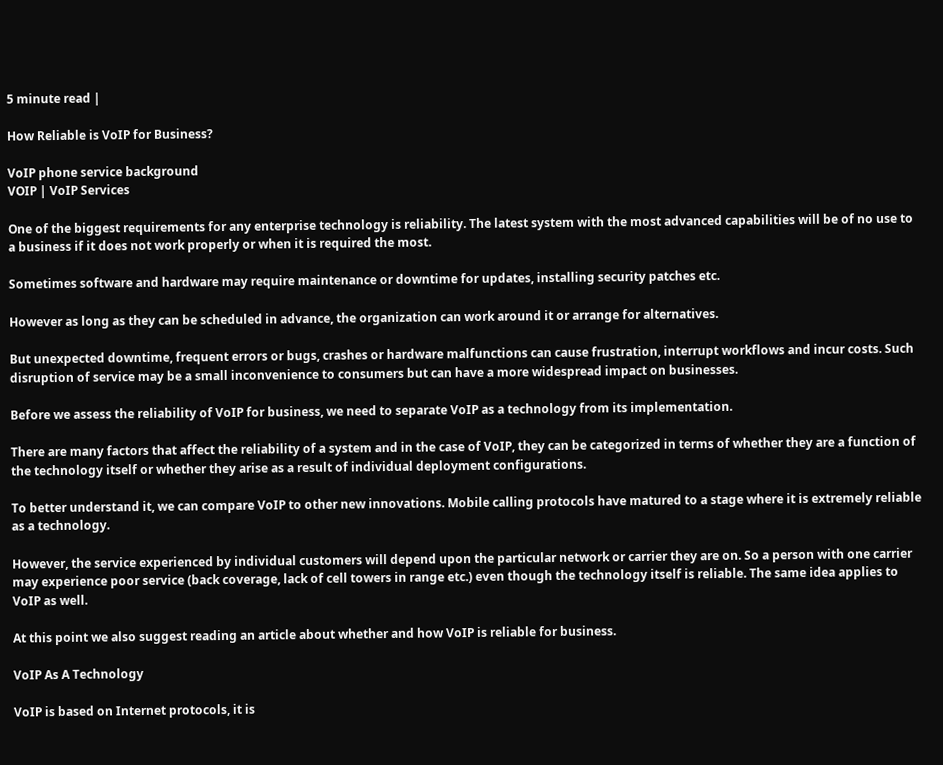5 minute read |

How Reliable is VoIP for Business?

VoIP phone service background
VOIP | VoIP Services

One of the biggest requirements for any enterprise technology is reliability. The latest system with the most advanced capabilities will be of no use to a business if it does not work properly or when it is required the most.

Sometimes software and hardware may require maintenance or downtime for updates, installing security patches etc.

However as long as they can be scheduled in advance, the organization can work around it or arrange for alternatives.

But unexpected downtime, frequent errors or bugs, crashes or hardware malfunctions can cause frustration, interrupt workflows and incur costs. Such disruption of service may be a small inconvenience to consumers but can have a more widespread impact on businesses.

Before we assess the reliability of VoIP for business, we need to separate VoIP as a technology from its implementation.

There are many factors that affect the reliability of a system and in the case of VoIP, they can be categorized in terms of whether they are a function of the technology itself or whether they arise as a result of individual deployment configurations.

To better understand it, we can compare VoIP to other new innovations. Mobile calling protocols have matured to a stage where it is extremely reliable as a technology.

However, the service experienced by individual customers will depend upon the particular network or carrier they are on. So a person with one carrier may experience poor service (back coverage, lack of cell towers in range etc.) even though the technology itself is reliable. The same idea applies to VoIP as well.

At this point we also suggest reading an article about whether and how VoIP is reliable for business.

VoIP As A Technology

VoIP is based on Internet protocols, it is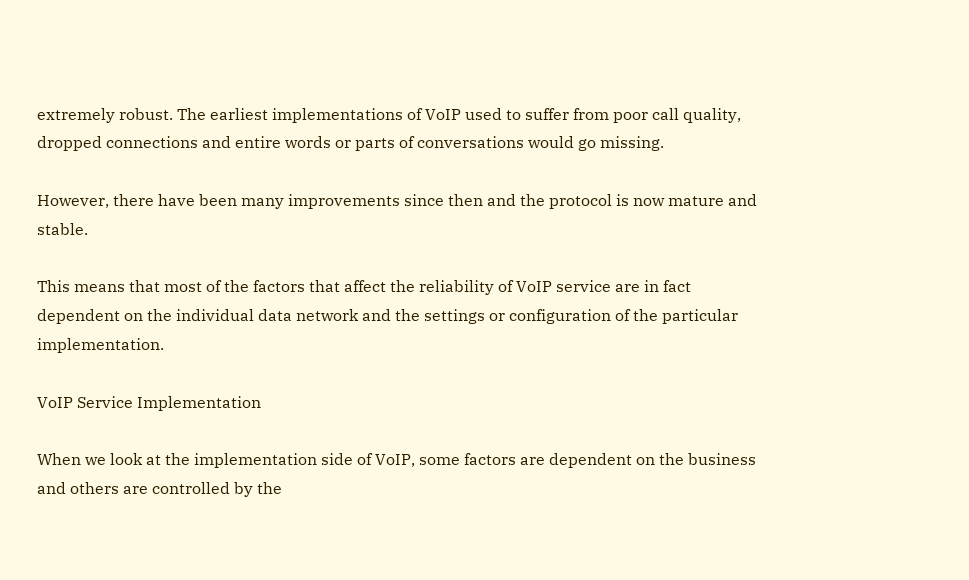extremely robust. The earliest implementations of VoIP used to suffer from poor call quality, dropped connections and entire words or parts of conversations would go missing.

However, there have been many improvements since then and the protocol is now mature and stable.

This means that most of the factors that affect the reliability of VoIP service are in fact dependent on the individual data network and the settings or configuration of the particular implementation.

VoIP Service Implementation

When we look at the implementation side of VoIP, some factors are dependent on the business and others are controlled by the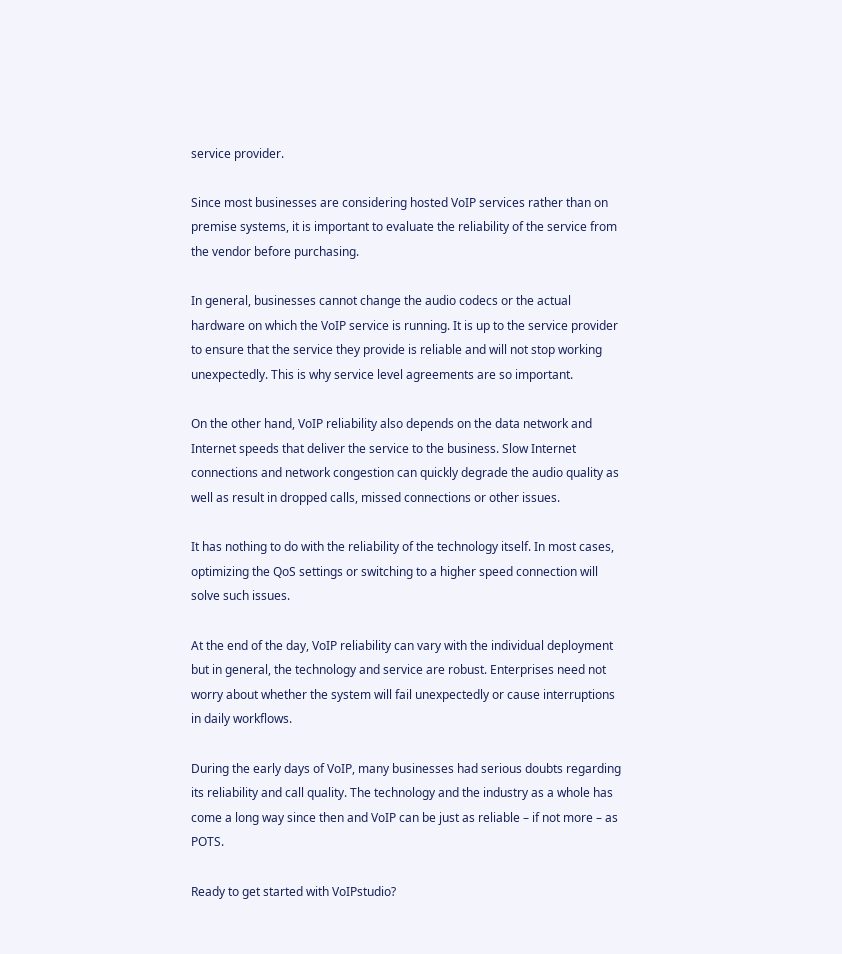service provider.

Since most businesses are considering hosted VoIP services rather than on premise systems, it is important to evaluate the reliability of the service from the vendor before purchasing.

In general, businesses cannot change the audio codecs or the actual hardware on which the VoIP service is running. It is up to the service provider to ensure that the service they provide is reliable and will not stop working unexpectedly. This is why service level agreements are so important.

On the other hand, VoIP reliability also depends on the data network and Internet speeds that deliver the service to the business. Slow Internet connections and network congestion can quickly degrade the audio quality as well as result in dropped calls, missed connections or other issues.

It has nothing to do with the reliability of the technology itself. In most cases, optimizing the QoS settings or switching to a higher speed connection will solve such issues.

At the end of the day, VoIP reliability can vary with the individual deployment but in general, the technology and service are robust. Enterprises need not worry about whether the system will fail unexpectedly or cause interruptions in daily workflows.

During the early days of VoIP, many businesses had serious doubts regarding its reliability and call quality. The technology and the industry as a whole has come a long way since then and VoIP can be just as reliable – if not more – as POTS.

Ready to get started with VoIPstudio?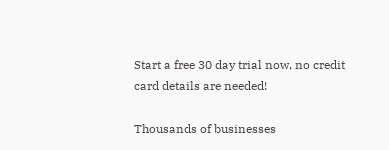Start a free 30 day trial now, no credit card details are needed!

Thousands of businesses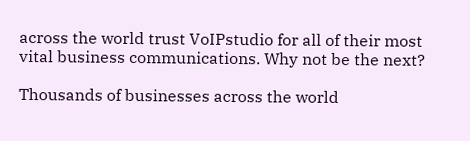across the world trust VoIPstudio for all of their most vital business communications. Why not be the next?

Thousands of businesses across the world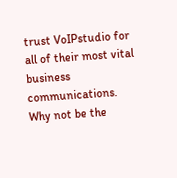trust VoIPstudio for all of their most vital business communications. Why not be the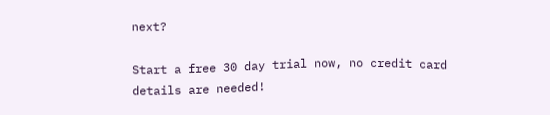next?

Start a free 30 day trial now, no credit card details are needed!